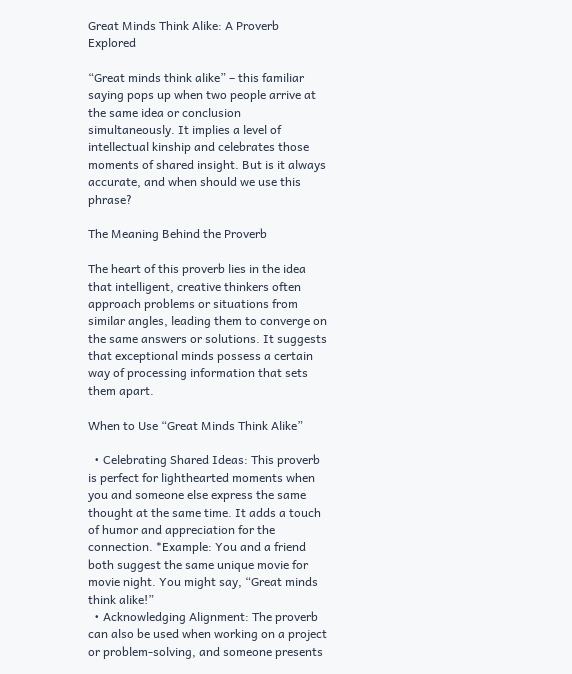Great Minds Think Alike: A Proverb Explored

“Great minds think alike” – this familiar saying pops up when two people arrive at the same idea or conclusion simultaneously. It implies a level of intellectual kinship and celebrates those moments of shared insight. But is it always accurate, and when should we use this phrase?

The Meaning Behind the Proverb

The heart of this proverb lies in the idea that intelligent, creative thinkers often approach problems or situations from similar angles, leading them to converge on the same answers or solutions. It suggests that exceptional minds possess a certain way of processing information that sets them apart.

When to Use “Great Minds Think Alike”

  • Celebrating Shared Ideas: This proverb is perfect for lighthearted moments when you and someone else express the same thought at the same time. It adds a touch of humor and appreciation for the connection. *Example: You and a friend both suggest the same unique movie for movie night. You might say, “Great minds think alike!”
  • Acknowledging Alignment: The proverb can also be used when working on a project or problem-solving, and someone presents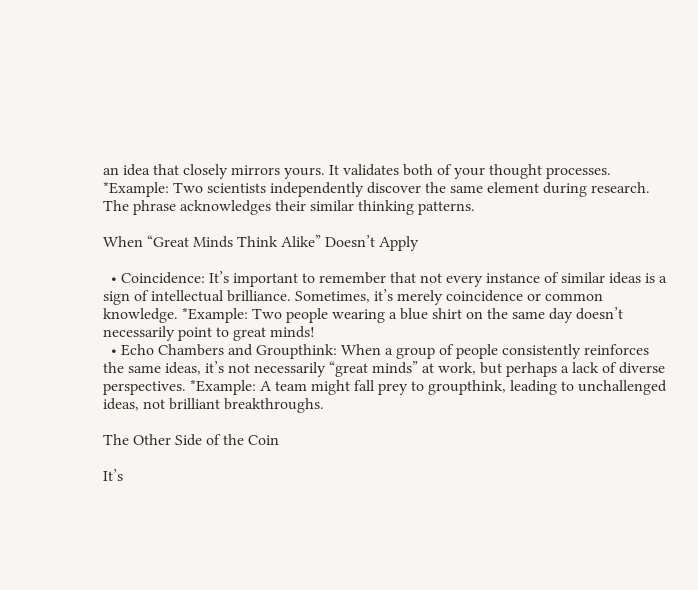an idea that closely mirrors yours. It validates both of your thought processes. *Example: Two scientists independently discover the same element during research. The phrase acknowledges their similar thinking patterns.

When “Great Minds Think Alike” Doesn’t Apply

  • Coincidence: It’s important to remember that not every instance of similar ideas is a sign of intellectual brilliance. Sometimes, it’s merely coincidence or common knowledge. *Example: Two people wearing a blue shirt on the same day doesn’t necessarily point to great minds!
  • Echo Chambers and Groupthink: When a group of people consistently reinforces the same ideas, it’s not necessarily “great minds” at work, but perhaps a lack of diverse perspectives. *Example: A team might fall prey to groupthink, leading to unchallenged ideas, not brilliant breakthroughs.

The Other Side of the Coin

It’s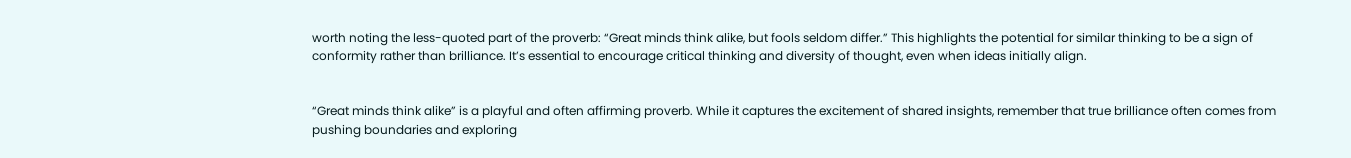worth noting the less-quoted part of the proverb: “Great minds think alike, but fools seldom differ.” This highlights the potential for similar thinking to be a sign of conformity rather than brilliance. It’s essential to encourage critical thinking and diversity of thought, even when ideas initially align.


“Great minds think alike” is a playful and often affirming proverb. While it captures the excitement of shared insights, remember that true brilliance often comes from pushing boundaries and exploring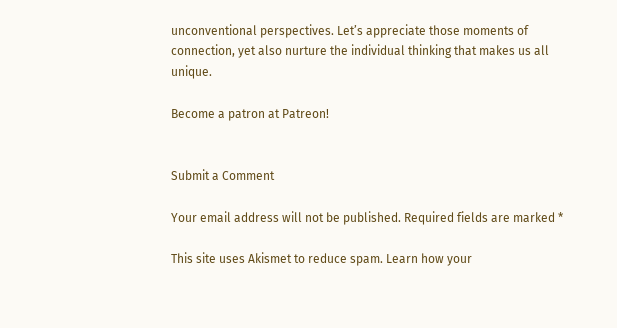unconventional perspectives. Let’s appreciate those moments of connection, yet also nurture the individual thinking that makes us all unique.

Become a patron at Patreon!


Submit a Comment

Your email address will not be published. Required fields are marked *

This site uses Akismet to reduce spam. Learn how your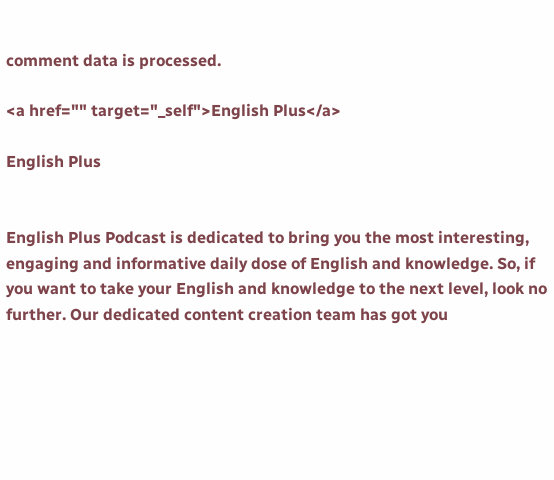comment data is processed.

<a href="" target="_self">English Plus</a>

English Plus


English Plus Podcast is dedicated to bring you the most interesting, engaging and informative daily dose of English and knowledge. So, if you want to take your English and knowledge to the next level, look no further. Our dedicated content creation team has got you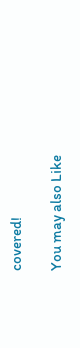covered!

You may also Like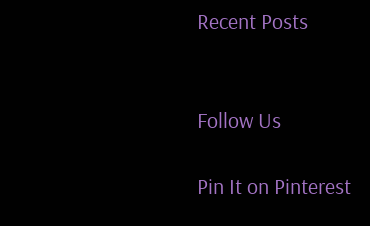Recent Posts


Follow Us

Pin It on Pinterest